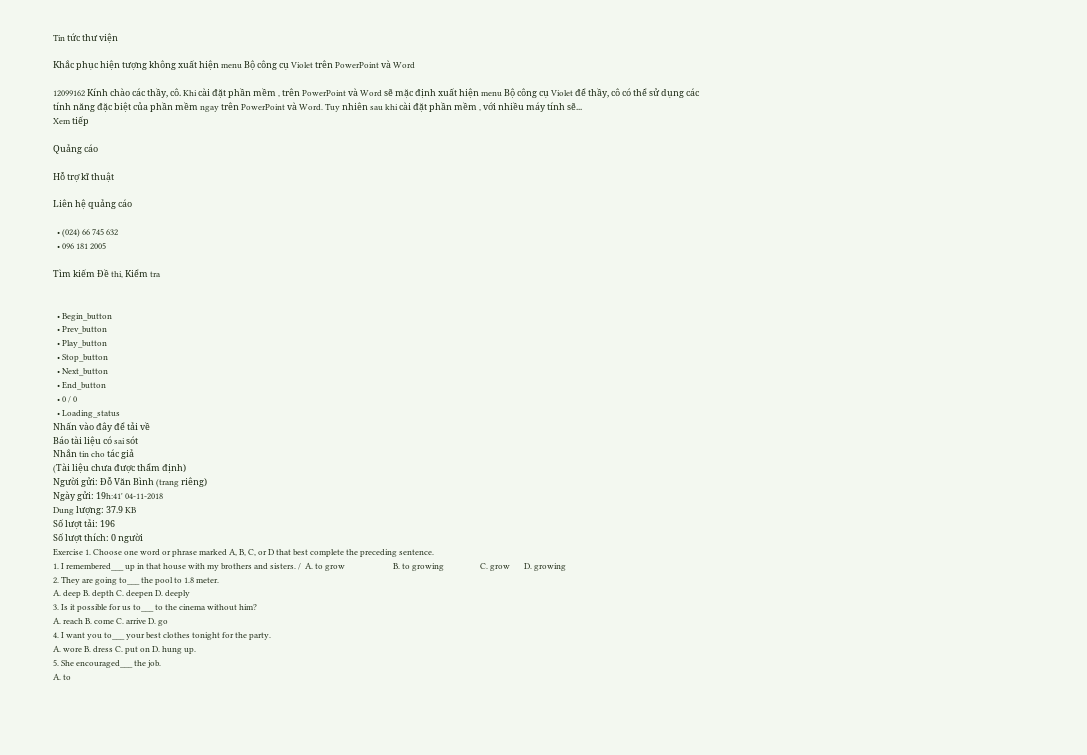Tin tức thư viện

Khắc phục hiện tượng không xuất hiện menu Bộ công cụ Violet trên PowerPoint và Word

12099162 Kính chào các thầy, cô. Khi cài đặt phần mềm , trên PowerPoint và Word sẽ mặc định xuất hiện menu Bộ công cụ Violet để thầy, cô có thể sử dụng các tính năng đặc biệt của phần mềm ngay trên PowerPoint và Word. Tuy nhiên sau khi cài đặt phần mềm , với nhiều máy tính sẽ...
Xem tiếp

Quảng cáo

Hỗ trợ kĩ thuật

Liên hệ quảng cáo

  • (024) 66 745 632
  • 096 181 2005

Tìm kiếm Đề thi, Kiểm tra


  • Begin_button
  • Prev_button
  • Play_button
  • Stop_button
  • Next_button
  • End_button
  • 0 / 0
  • Loading_status
Nhấn vào đây để tải về
Báo tài liệu có sai sót
Nhắn tin cho tác giả
(Tài liệu chưa được thẩm định)
Người gửi: Đỗ Văn Bình (trang riêng)
Ngày gửi: 19h:41' 04-11-2018
Dung lượng: 37.9 KB
Số lượt tải: 196
Số lượt thích: 0 người
Exercise 1. Choose one word or phrase marked A, B, C, or D that best complete the preceding sentence.
1. I remembered___ up in that house with my brothers and sisters. /  A. to grow                        B. to growing                  C. grow       D. growing
2. They are going to___ the pool to 1.8 meter.
A. deep B. depth C. deepen D. deeply
3. Is it possible for us to___ to the cinema without him?
A. reach B. come C. arrive D. go
4. I want you to___ your best clothes tonight for the party.
A. wore B. dress C. put on D. hung up.
5. She encouraged___ the job.
A. to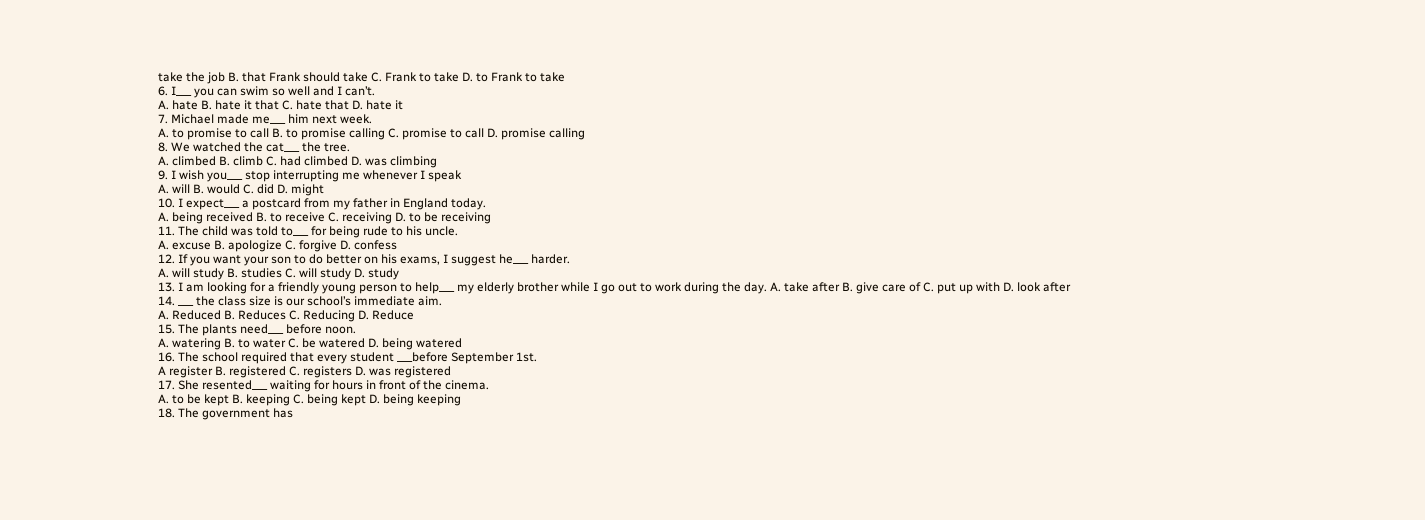take the job B. that Frank should take C. Frank to take D. to Frank to take
6. I___ you can swim so well and I can’t.
A. hate B. hate it that C. hate that D. hate it
7. Michael made me___ him next week.
A. to promise to call B. to promise calling C. promise to call D. promise calling
8. We watched the cat___ the tree.
A. climbed B. climb C. had climbed D. was climbing
9. I wish you___ stop interrupting me whenever I speak
A. will B. would C. did D. might
10. I expect___ a postcard from my father in England today.
A. being received B. to receive C. receiving D. to be receiving
11. The child was told to___ for being rude to his uncle.
A. excuse B. apologize C. forgive D. confess
12. If you want your son to do better on his exams, I suggest he___ harder.
A. will study B. studies C. will study D. study
13. I am looking for a friendly young person to help___ my elderly brother while I go out to work during the day. A. take after B. give care of C. put up with D. look after
14. ___ the class size is our school’s immediate aim.
A. Reduced B. Reduces C. Reducing D. Reduce
15. The plants need___ before noon.
A. watering B. to water C. be watered D. being watered
16. The school required that every student ___before September 1st.
A register B. registered C. registers D. was registered
17. She resented___ waiting for hours in front of the cinema.
A. to be kept B. keeping C. being kept D. being keeping
18. The government has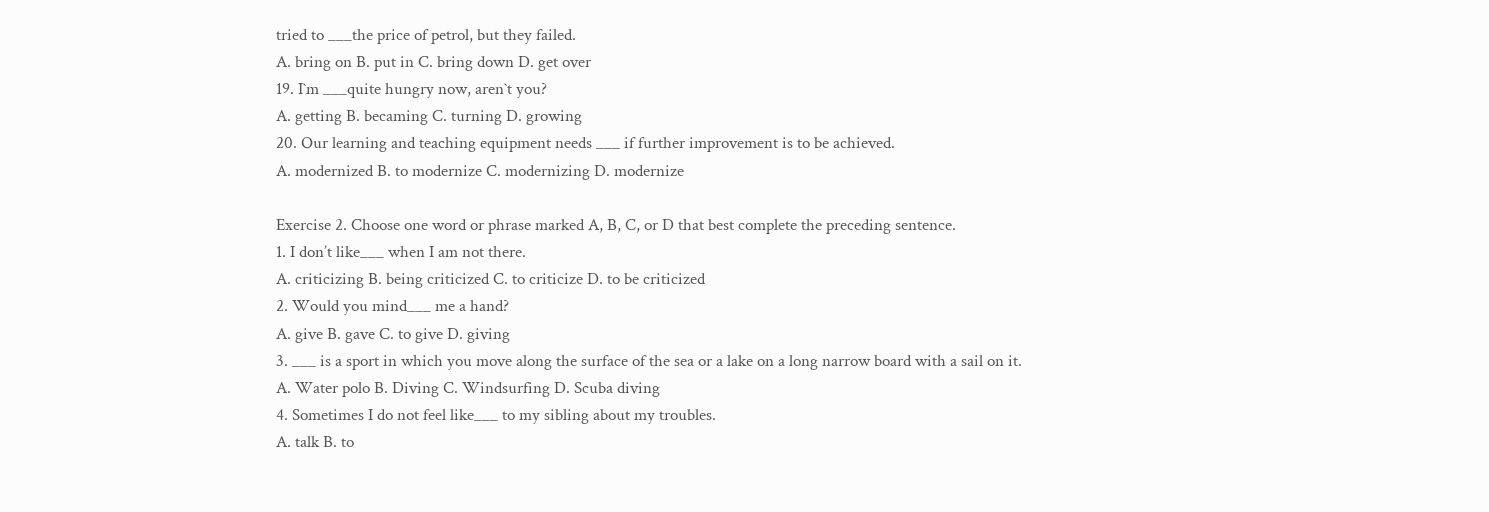tried to ___the price of petrol, but they failed.
A. bring on B. put in C. bring down D. get over
19. I`m ___quite hungry now, aren`t you?
A. getting B. becaming C. turning D. growing
20. Our learning and teaching equipment needs ___ if further improvement is to be achieved.
A. modernized B. to modernize C. modernizing D. modernize

Exercise 2. Choose one word or phrase marked A, B, C, or D that best complete the preceding sentence.
1. I don’t like___ when I am not there.
A. criticizing B. being criticized C. to criticize D. to be criticized
2. Would you mind___ me a hand?
A. give B. gave C. to give D. giving
3. ___ is a sport in which you move along the surface of the sea or a lake on a long narrow board with a sail on it.
A. Water polo B. Diving C. Windsurfing D. Scuba diving
4. Sometimes I do not feel like___ to my sibling about my troubles.
A. talk B. to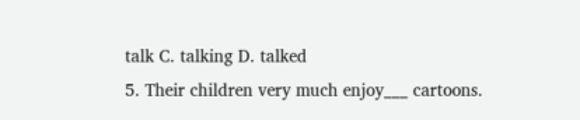talk C. talking D. talked
5. Their children very much enjoy___ cartoons.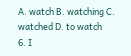A. watch B. watching C. watched D. to watch
6. I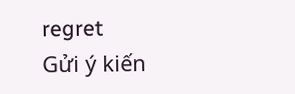regret
Gửi ý kiến